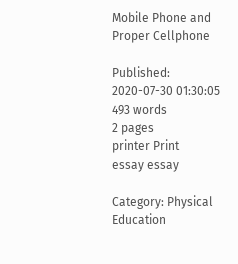Mobile Phone and Proper Cellphone

Published: 2020-07-30 01:30:05
493 words
2 pages
printer Print
essay essay

Category: Physical Education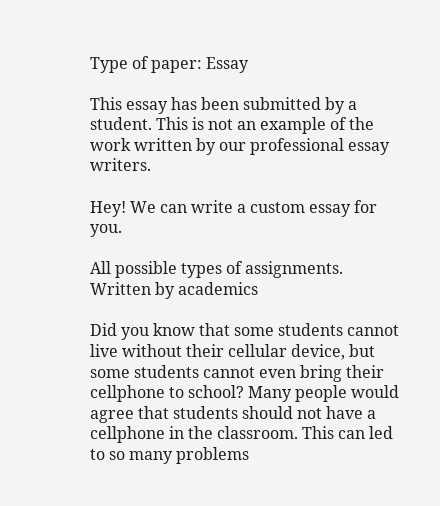Type of paper: Essay

This essay has been submitted by a student. This is not an example of the work written by our professional essay writers.

Hey! We can write a custom essay for you.

All possible types of assignments. Written by academics

Did you know that some students cannot live without their cellular device, but some students cannot even bring their cellphone to school? Many people would agree that students should not have a cellphone in the classroom. This can led to so many problems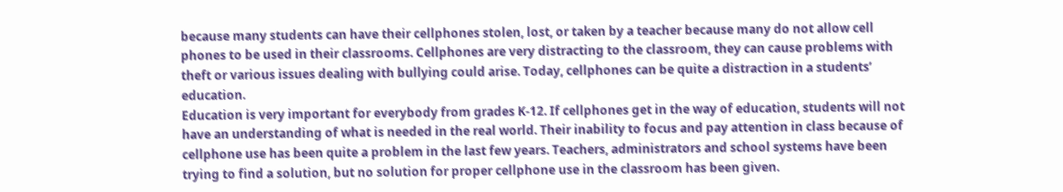because many students can have their cellphones stolen, lost, or taken by a teacher because many do not allow cell phones to be used in their classrooms. Cellphones are very distracting to the classroom, they can cause problems with theft or various issues dealing with bullying could arise. Today, cellphones can be quite a distraction in a students’ education.
Education is very important for everybody from grades K-12. If cellphones get in the way of education, students will not have an understanding of what is needed in the real world. Their inability to focus and pay attention in class because of cellphone use has been quite a problem in the last few years. Teachers, administrators and school systems have been trying to find a solution, but no solution for proper cellphone use in the classroom has been given.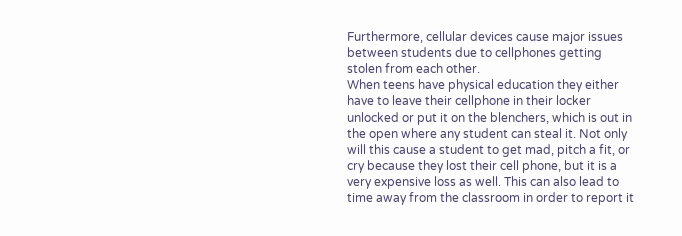Furthermore, cellular devices cause major issues between students due to cellphones getting stolen from each other.
When teens have physical education they either have to leave their cellphone in their locker unlocked or put it on the blenchers, which is out in the open where any student can steal it. Not only will this cause a student to get mad, pitch a fit, or cry because they lost their cell phone, but it is a very expensive loss as well. This can also lead to time away from the classroom in order to report it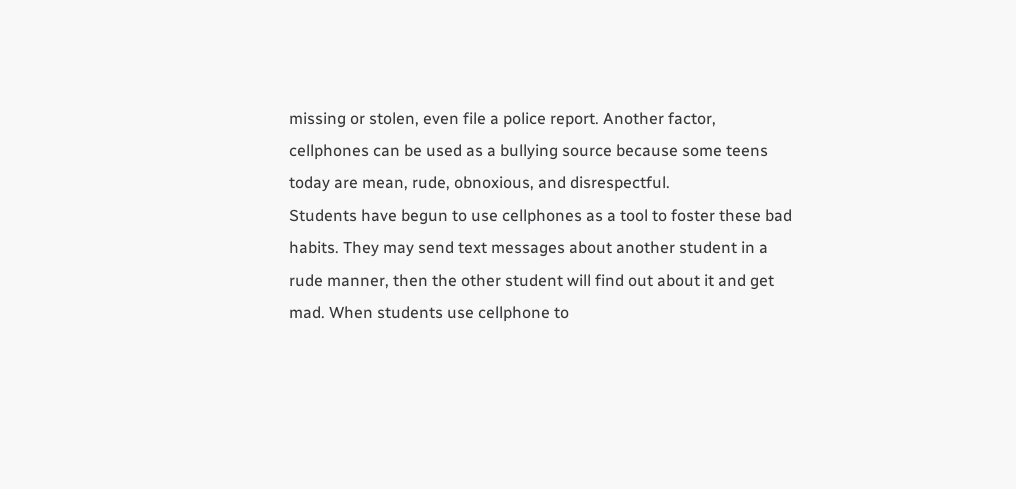missing or stolen, even file a police report. Another factor, cellphones can be used as a bullying source because some teens today are mean, rude, obnoxious, and disrespectful.
Students have begun to use cellphones as a tool to foster these bad habits. They may send text messages about another student in a rude manner, then the other student will find out about it and get mad. When students use cellphone to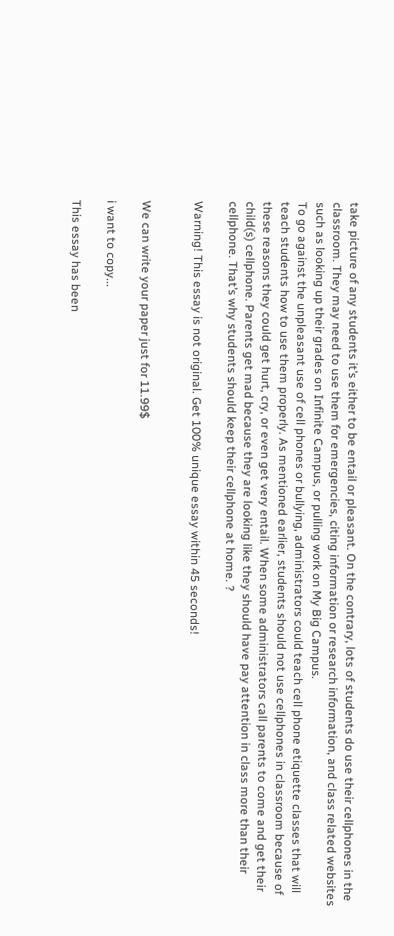take picture of any students it’s either to be entail or pleasant. On the contrary, lots of students do use their cellphones in the classroom. They may need to use them for emergencies, citing information or research information, and class related websites such as looking up their grades on Infinite Campus, or pulling work on My Big Campus.
To go against the unpleasant use of cell phones or bullying, administrators could teach cell phone etiquette classes that will teach students how to use them properly. As mentioned earlier, students should not use cellphones in classroom because of these reasons they could get hurt, cry, or even get very entail. When some administrators call parents to come and get their child(s) cellphone. Parents get mad because they are looking like they should have pay attention in class more than their cellphone. That’s why students should keep their cellphone at home. ?

Warning! This essay is not original. Get 100% unique essay within 45 seconds!


We can write your paper just for 11.99$

i want to copy...

This essay has been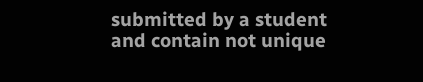submitted by a student and contain not unique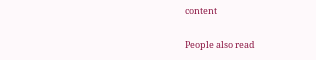content

People also read